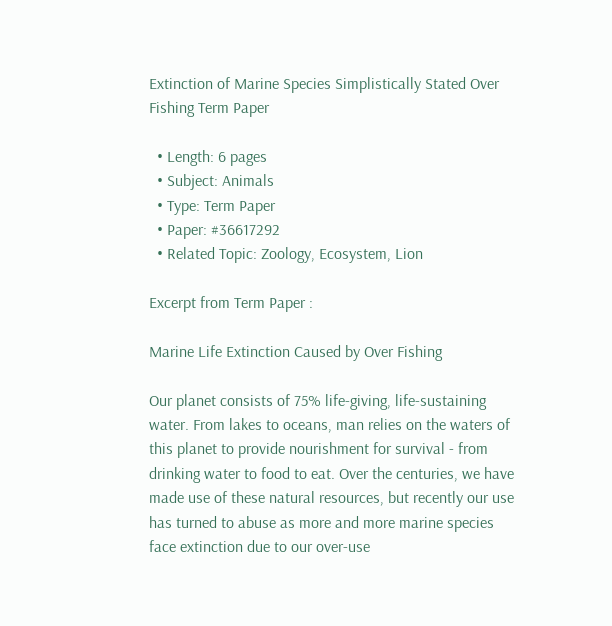Extinction of Marine Species Simplistically Stated Over Fishing Term Paper

  • Length: 6 pages
  • Subject: Animals
  • Type: Term Paper
  • Paper: #36617292
  • Related Topic: Zoology, Ecosystem, Lion

Excerpt from Term Paper :

Marine Life Extinction Caused by Over Fishing

Our planet consists of 75% life-giving, life-sustaining water. From lakes to oceans, man relies on the waters of this planet to provide nourishment for survival - from drinking water to food to eat. Over the centuries, we have made use of these natural resources, but recently our use has turned to abuse as more and more marine species face extinction due to our over-use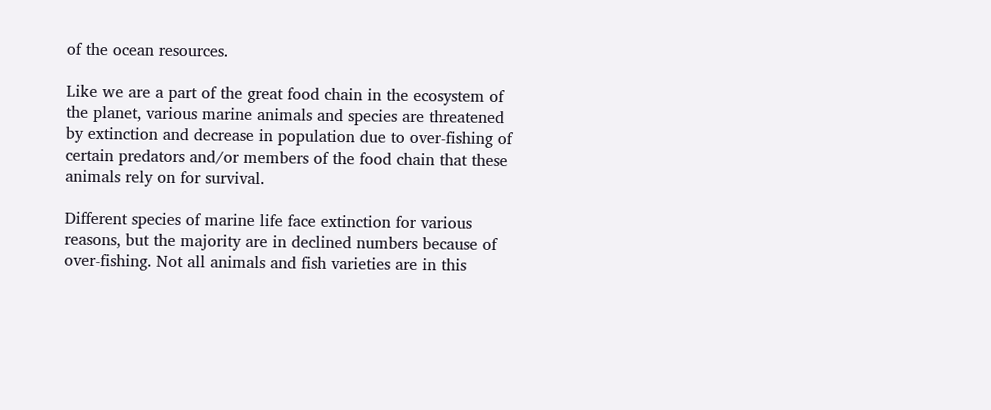of the ocean resources.

Like we are a part of the great food chain in the ecosystem of the planet, various marine animals and species are threatened by extinction and decrease in population due to over-fishing of certain predators and/or members of the food chain that these animals rely on for survival.

Different species of marine life face extinction for various reasons, but the majority are in declined numbers because of over-fishing. Not all animals and fish varieties are in this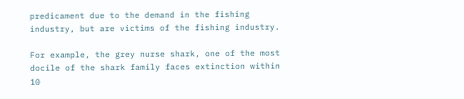predicament due to the demand in the fishing industry, but are victims of the fishing industry.

For example, the grey nurse shark, one of the most docile of the shark family faces extinction within 10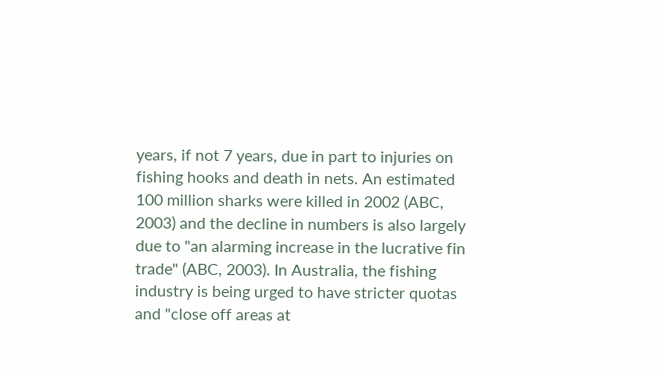years, if not 7 years, due in part to injuries on fishing hooks and death in nets. An estimated 100 million sharks were killed in 2002 (ABC, 2003) and the decline in numbers is also largely due to "an alarming increase in the lucrative fin trade" (ABC, 2003). In Australia, the fishing industry is being urged to have stricter quotas and "close off areas at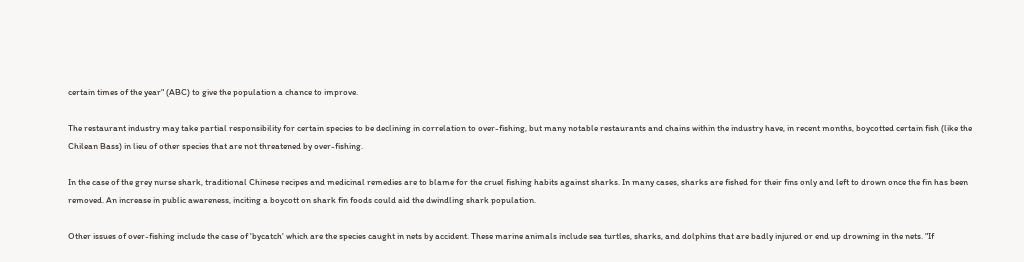certain times of the year" (ABC) to give the population a chance to improve.

The restaurant industry may take partial responsibility for certain species to be declining in correlation to over-fishing, but many notable restaurants and chains within the industry have, in recent months, boycotted certain fish (like the Chilean Bass) in lieu of other species that are not threatened by over-fishing.

In the case of the grey nurse shark, traditional Chinese recipes and medicinal remedies are to blame for the cruel fishing habits against sharks. In many cases, sharks are fished for their fins only and left to drown once the fin has been removed. An increase in public awareness, inciting a boycott on shark fin foods could aid the dwindling shark population.

Other issues of over-fishing include the case of 'bycatch' which are the species caught in nets by accident. These marine animals include sea turtles, sharks, and dolphins that are badly injured or end up drowning in the nets. "If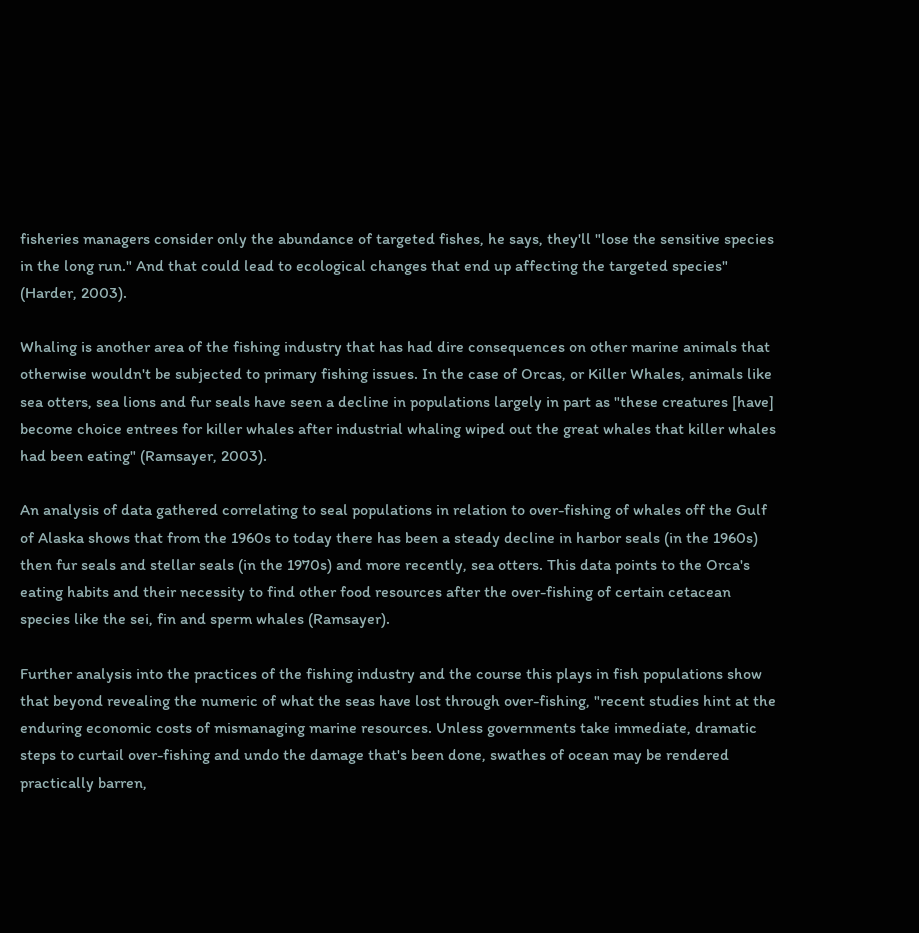fisheries managers consider only the abundance of targeted fishes, he says, they'll "lose the sensitive species in the long run." And that could lead to ecological changes that end up affecting the targeted species" (Harder, 2003).

Whaling is another area of the fishing industry that has had dire consequences on other marine animals that otherwise wouldn't be subjected to primary fishing issues. In the case of Orcas, or Killer Whales, animals like sea otters, sea lions and fur seals have seen a decline in populations largely in part as "these creatures [have] become choice entrees for killer whales after industrial whaling wiped out the great whales that killer whales had been eating" (Ramsayer, 2003).

An analysis of data gathered correlating to seal populations in relation to over-fishing of whales off the Gulf of Alaska shows that from the 1960s to today there has been a steady decline in harbor seals (in the 1960s) then fur seals and stellar seals (in the 1970s) and more recently, sea otters. This data points to the Orca's eating habits and their necessity to find other food resources after the over-fishing of certain cetacean species like the sei, fin and sperm whales (Ramsayer).

Further analysis into the practices of the fishing industry and the course this plays in fish populations show that beyond revealing the numeric of what the seas have lost through over-fishing, "recent studies hint at the enduring economic costs of mismanaging marine resources. Unless governments take immediate, dramatic steps to curtail over-fishing and undo the damage that's been done, swathes of ocean may be rendered practically barren,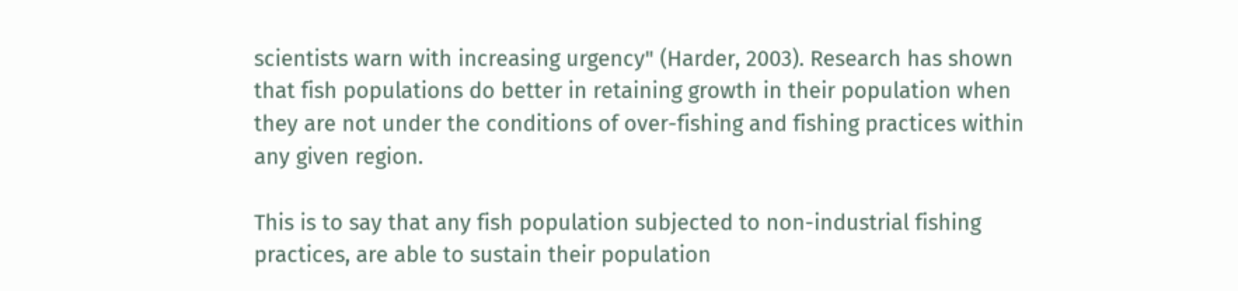scientists warn with increasing urgency" (Harder, 2003). Research has shown that fish populations do better in retaining growth in their population when they are not under the conditions of over-fishing and fishing practices within any given region.

This is to say that any fish population subjected to non-industrial fishing practices, are able to sustain their population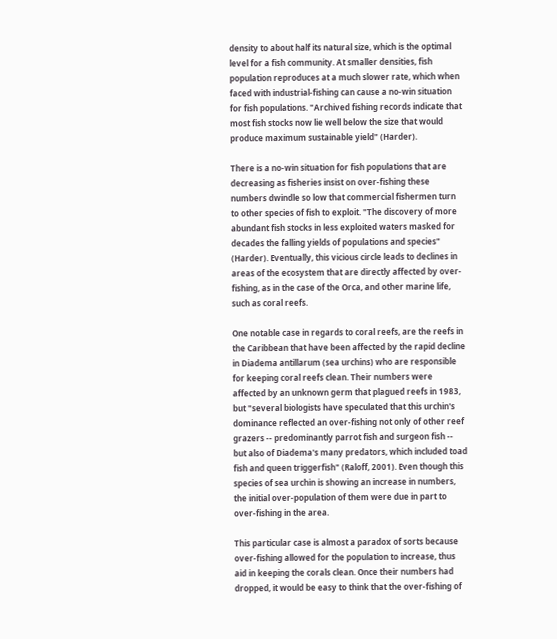density to about half its natural size, which is the optimal level for a fish community. At smaller densities, fish population reproduces at a much slower rate, which when faced with industrial-fishing can cause a no-win situation for fish populations. "Archived fishing records indicate that most fish stocks now lie well below the size that would produce maximum sustainable yield" (Harder).

There is a no-win situation for fish populations that are decreasing as fisheries insist on over-fishing these numbers dwindle so low that commercial fishermen turn to other species of fish to exploit. "The discovery of more abundant fish stocks in less exploited waters masked for decades the falling yields of populations and species" (Harder). Eventually, this vicious circle leads to declines in areas of the ecosystem that are directly affected by over-fishing, as in the case of the Orca, and other marine life, such as coral reefs.

One notable case in regards to coral reefs, are the reefs in the Caribbean that have been affected by the rapid decline in Diadema antillarum (sea urchins) who are responsible for keeping coral reefs clean. Their numbers were affected by an unknown germ that plagued reefs in 1983, but "several biologists have speculated that this urchin's dominance reflected an over-fishing not only of other reef grazers -- predominantly parrot fish and surgeon fish -- but also of Diadema's many predators, which included toad fish and queen triggerfish" (Raloff, 2001). Even though this species of sea urchin is showing an increase in numbers, the initial over-population of them were due in part to over-fishing in the area.

This particular case is almost a paradox of sorts because over-fishing allowed for the population to increase, thus aid in keeping the corals clean. Once their numbers had dropped, it would be easy to think that the over-fishing of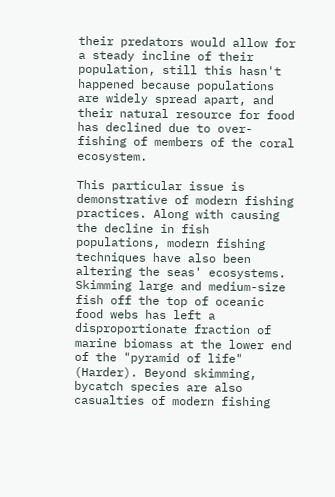their predators would allow for a steady incline of their population, still this hasn't happened because populations are widely spread apart, and their natural resource for food has declined due to over-fishing of members of the coral ecosystem.

This particular issue is demonstrative of modern fishing practices. Along with causing the decline in fish populations, modern fishing techniques have also been altering the seas' ecosystems. Skimming large and medium-size fish off the top of oceanic food webs has left a disproportionate fraction of marine biomass at the lower end of the "pyramid of life" (Harder). Beyond skimming, bycatch species are also casualties of modern fishing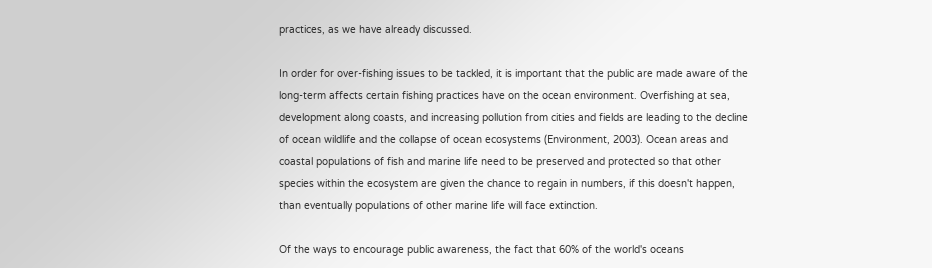practices, as we have already discussed.

In order for over-fishing issues to be tackled, it is important that the public are made aware of the long-term affects certain fishing practices have on the ocean environment. Overfishing at sea, development along coasts, and increasing pollution from cities and fields are leading to the decline of ocean wildlife and the collapse of ocean ecosystems (Environment, 2003). Ocean areas and coastal populations of fish and marine life need to be preserved and protected so that other species within the ecosystem are given the chance to regain in numbers, if this doesn't happen, than eventually populations of other marine life will face extinction.

Of the ways to encourage public awareness, the fact that 60% of the world's oceans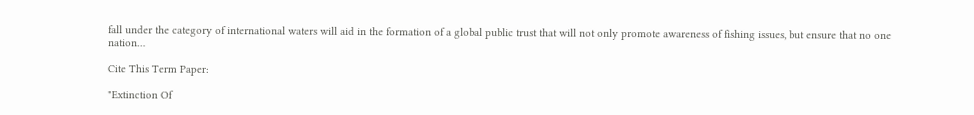fall under the category of international waters will aid in the formation of a global public trust that will not only promote awareness of fishing issues, but ensure that no one nation…

Cite This Term Paper:

"Extinction Of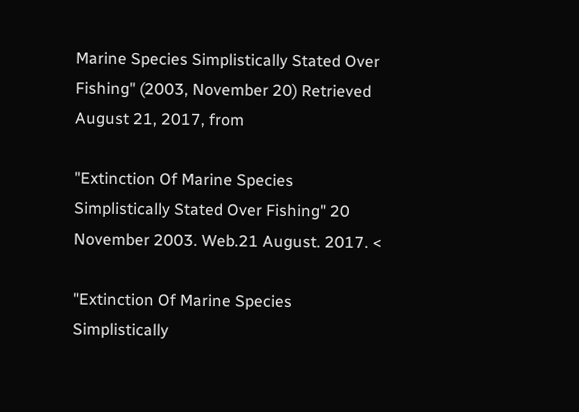Marine Species Simplistically Stated Over Fishing" (2003, November 20) Retrieved August 21, 2017, from

"Extinction Of Marine Species Simplistically Stated Over Fishing" 20 November 2003. Web.21 August. 2017. <

"Extinction Of Marine Species Simplistically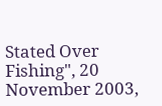Stated Over Fishing", 20 November 2003,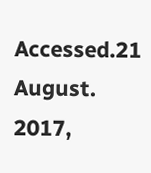Accessed.21 August. 2017,